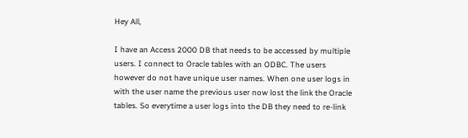Hey All,

I have an Access 2000 DB that needs to be accessed by multiple users. I connect to Oracle tables with an ODBC. The users however do not have unique user names. When one user logs in with the user name the previous user now lost the link the Oracle tables. So everytime a user logs into the DB they need to re-link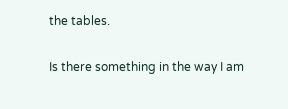the tables.

Is there something in the way I am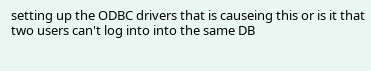setting up the ODBC drivers that is causeing this or is it that two users can't log into into the same DB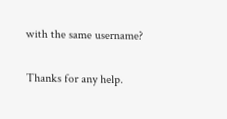with the same username?

Thanks for any help.